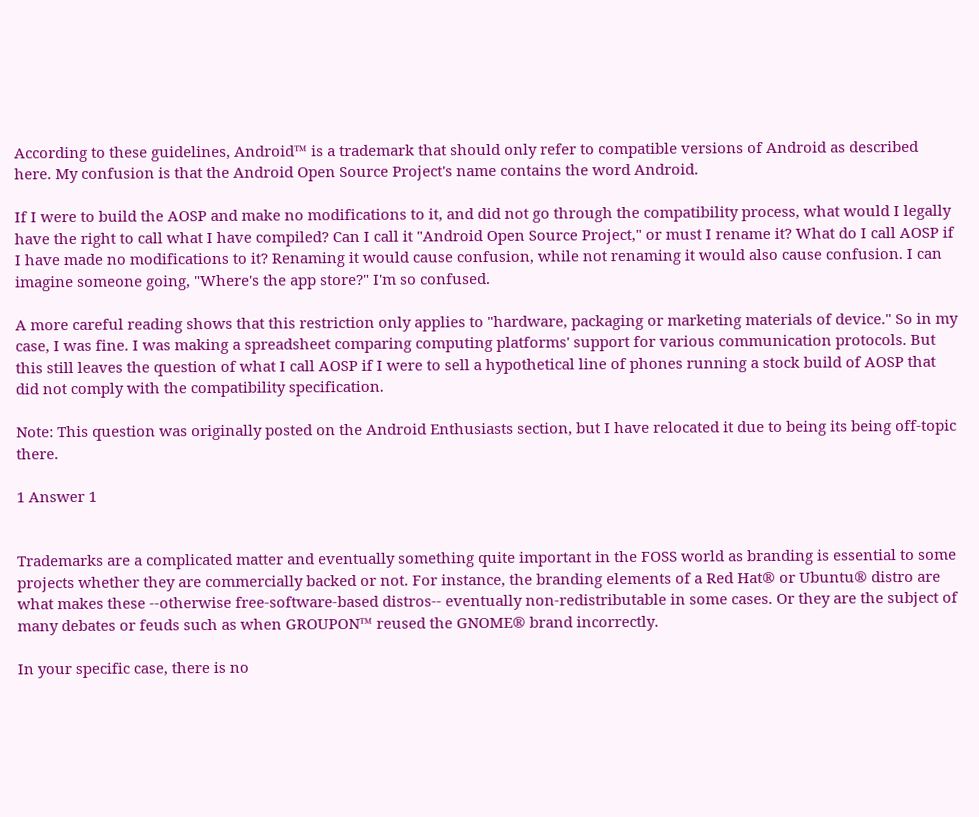According to these guidelines, Android™ is a trademark that should only refer to compatible versions of Android as described here. My confusion is that the Android Open Source Project's name contains the word Android.

If I were to build the AOSP and make no modifications to it, and did not go through the compatibility process, what would I legally have the right to call what I have compiled? Can I call it "Android Open Source Project," or must I rename it? What do I call AOSP if I have made no modifications to it? Renaming it would cause confusion, while not renaming it would also cause confusion. I can imagine someone going, "Where's the app store?" I'm so confused.

A more careful reading shows that this restriction only applies to "hardware, packaging or marketing materials of device." So in my case, I was fine. I was making a spreadsheet comparing computing platforms' support for various communication protocols. But this still leaves the question of what I call AOSP if I were to sell a hypothetical line of phones running a stock build of AOSP that did not comply with the compatibility specification.

Note: This question was originally posted on the Android Enthusiasts section, but I have relocated it due to being its being off-topic there.

1 Answer 1


Trademarks are a complicated matter and eventually something quite important in the FOSS world as branding is essential to some projects whether they are commercially backed or not. For instance, the branding elements of a Red Hat® or Ubuntu® distro are what makes these --otherwise free-software-based distros-- eventually non-redistributable in some cases. Or they are the subject of many debates or feuds such as when GROUPON™ reused the GNOME® brand incorrectly.

In your specific case, there is no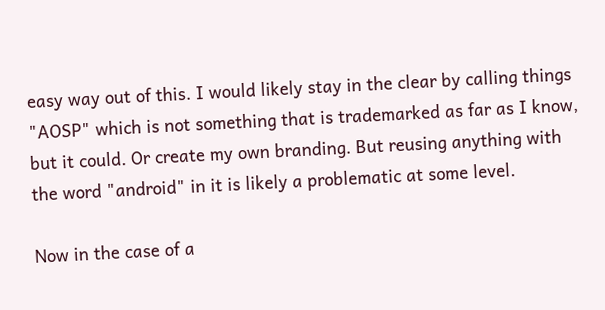easy way out of this. I would likely stay in the clear by calling things "AOSP" which is not something that is trademarked as far as I know, but it could. Or create my own branding. But reusing anything with the word "android" in it is likely a problematic at some level.

Now in the case of a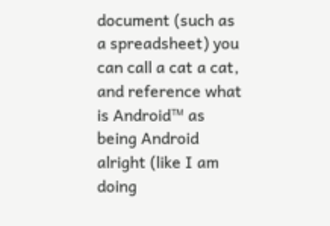document (such as a spreadsheet) you can call a cat a cat, and reference what is Android™ as being Android alright (like I am doing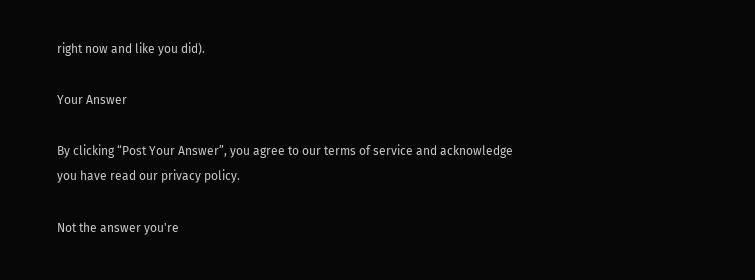right now and like you did).

Your Answer

By clicking “Post Your Answer”, you agree to our terms of service and acknowledge you have read our privacy policy.

Not the answer you're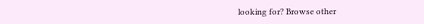looking for? Browse other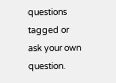questions tagged or ask your own question.